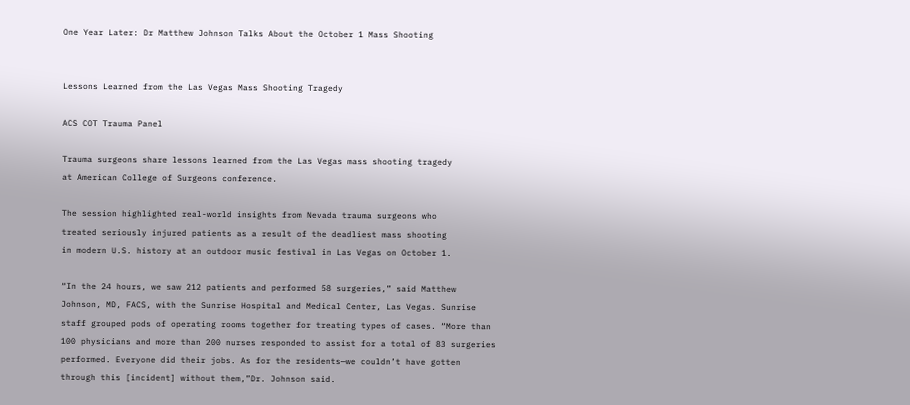One Year Later: Dr Matthew Johnson Talks About the October 1 Mass Shooting


Lessons Learned from the Las Vegas Mass Shooting Tragedy

ACS COT Trauma Panel

Trauma surgeons share lessons learned from the Las Vegas mass shooting tragedy
at American College of Surgeons conference.

The session highlighted real-world insights from Nevada trauma surgeons who
treated seriously injured patients as a result of the deadliest mass shooting
in modern U.S. history at an outdoor music festival in Las Vegas on October 1.

“In the 24 hours, we saw 212 patients and performed 58 surgeries,” said Matthew Johnson, MD, FACS, with the Sunrise Hospital and Medical Center, Las Vegas. Sunrise staff grouped pods of operating rooms together for treating types of cases. “More than 100 physicians and more than 200 nurses responded to assist for a total of 83 surgeries performed. Everyone did their jobs. As for the residents—we couldn’t have gotten through this [incident] without them,”Dr. Johnson said.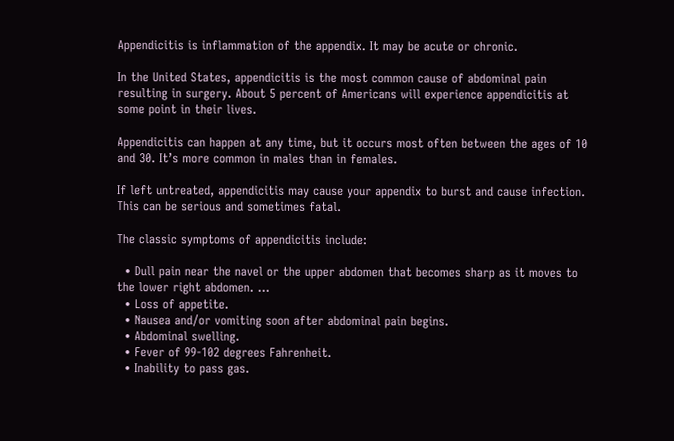Appendicitis is inflammation of the appendix. It may be acute or chronic.

In the United States, appendicitis is the most common cause of abdominal pain resulting in surgery. About 5 percent of Americans will experience appendicitis at some point in their lives.

Appendicitis can happen at any time, but it occurs most often between the ages of 10 and 30. It’s more common in males than in females.

If left untreated, appendicitis may cause your appendix to burst and cause infection. This can be serious and sometimes fatal.

The classic symptoms of appendicitis include:

  • Dull pain near the navel or the upper abdomen that becomes sharp as it moves to the lower right abdomen. …
  • Loss of appetite.
  • Nausea and/or vomiting soon after abdominal pain begins.
  • Abdominal swelling.
  • Fever of 99-102 degrees Fahrenheit.
  • Inability to pass gas.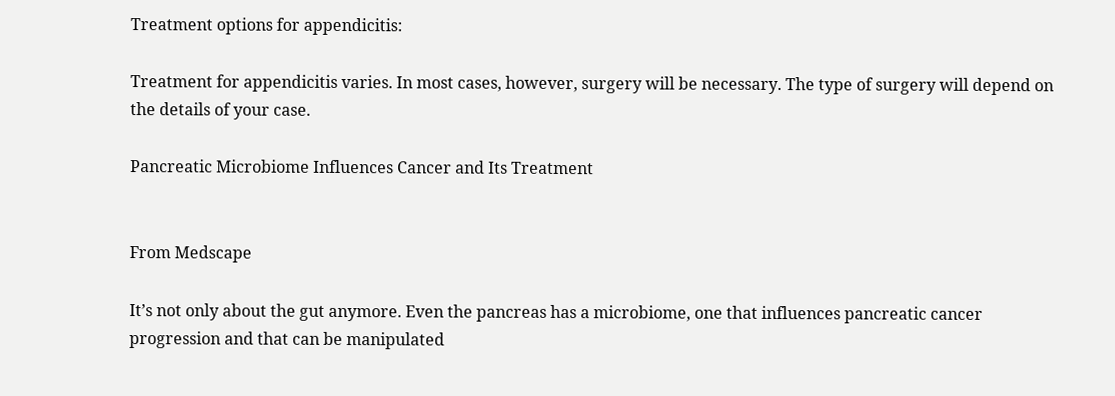Treatment options for appendicitis:

Treatment for appendicitis varies. In most cases, however, surgery will be necessary. The type of surgery will depend on the details of your case.

Pancreatic Microbiome Influences Cancer and Its Treatment


From Medscape

It’s not only about the gut anymore. Even the pancreas has a microbiome, one that influences pancreatic cancer progression and that can be manipulated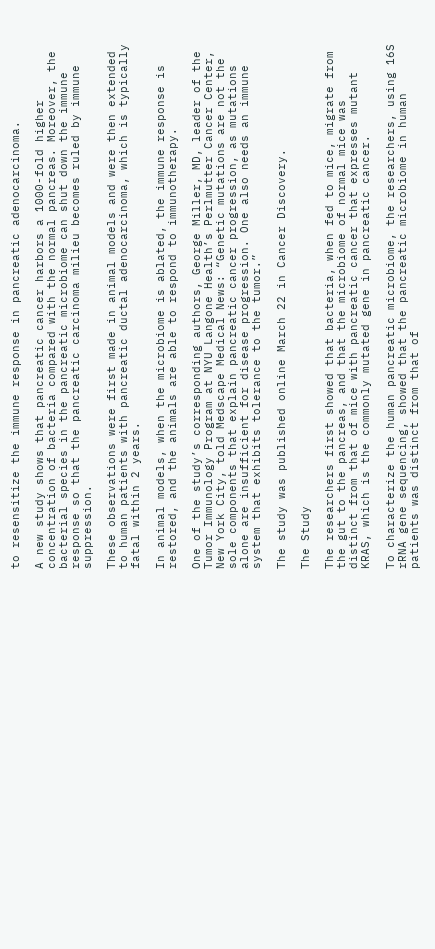to resensitize the immune response in pancreatic adenocarcinoma.

A new study shows that pancreatic cancer harbors a 1000-fold higher concentration of bacteria compared with the normal pancreas. Moreover, the bacterial species in the pancreatic microbiome can shut down the immune response so that the pancreatic carcinoma milieu becomes ruled by immune suppression.

These observations were first made in animal models and were then extended to human patients with pancreatic ductal adenocarcinoma, which is typically fatal within 2 years.

In animal models, when the microbiome is ablated, the immune response is restored, and the animals are able to respond to immunotherapy.

One of the study’s corresponding authors, George Miller, MD, leader of the Tumor Immunology Program at NYU Langone Health’s Perlmutter Cancer Center, New York City, told Medscape Medical News: “Genetic mutations are not the sole components that explain pancreatic cancer progression, as mutations alone are insufficient for disease progression. One also needs an immune system that exhibits tolerance to the tumor.”

The study was published online March 22 in Cancer Discovery.

The Study

The researchers first showed that bacteria, when fed to mice, migrate from the gut to the pancreas, and that the microbiome of normal mice was distinct from that of mice with pancreatic cancer that expresses mutant KRAS, which is the commonly mutated gene in pancreatic cancer.

To characterize the human pancreatic microbiome, the researchers, using 16S rRNA gene sequencing, showed that the pancreatic microbiome in human patients was distinct from that of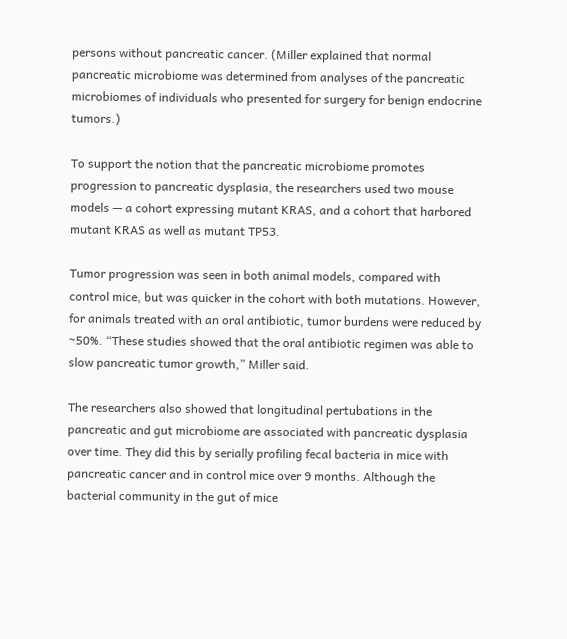persons without pancreatic cancer. (Miller explained that normal pancreatic microbiome was determined from analyses of the pancreatic microbiomes of individuals who presented for surgery for benign endocrine tumors.)

To support the notion that the pancreatic microbiome promotes progression to pancreatic dysplasia, the researchers used two mouse models — a cohort expressing mutant KRAS, and a cohort that harbored mutant KRAS as well as mutant TP53.

Tumor progression was seen in both animal models, compared with control mice, but was quicker in the cohort with both mutations. However, for animals treated with an oral antibiotic, tumor burdens were reduced by ~50%. “These studies showed that the oral antibiotic regimen was able to slow pancreatic tumor growth,” Miller said.

The researchers also showed that longitudinal pertubations in the pancreatic and gut microbiome are associated with pancreatic dysplasia over time. They did this by serially profiling fecal bacteria in mice with pancreatic cancer and in control mice over 9 months. Although the bacterial community in the gut of mice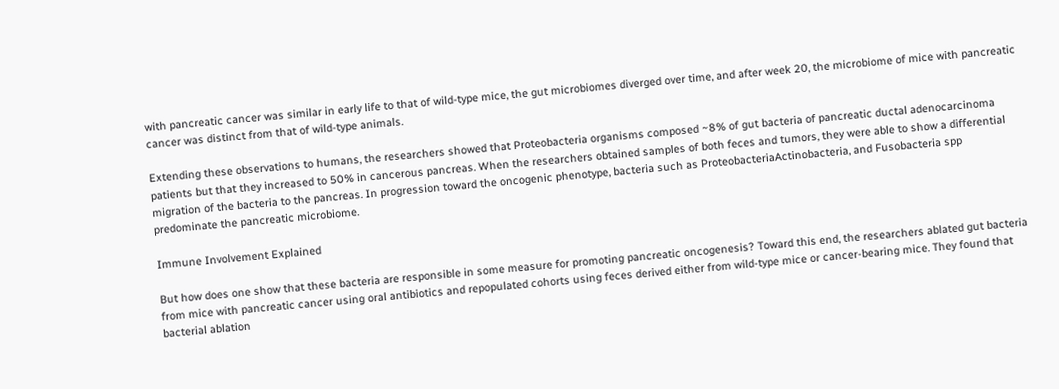with pancreatic cancer was similar in early life to that of wild-type mice, the gut microbiomes diverged over time, and after week 20, the microbiome of mice with pancreatic cancer was distinct from that of wild-type animals.

Extending these observations to humans, the researchers showed that Proteobacteria organisms composed ~8% of gut bacteria of pancreatic ductal adenocarcinoma patients but that they increased to 50% in cancerous pancreas. When the researchers obtained samples of both feces and tumors, they were able to show a differential migration of the bacteria to the pancreas. In progression toward the oncogenic phenotype, bacteria such as ProteobacteriaActinobacteria, and Fusobacteria spp predominate the pancreatic microbiome.

Immune Involvement Explained

But how does one show that these bacteria are responsible in some measure for promoting pancreatic oncogenesis? Toward this end, the researchers ablated gut bacteria from mice with pancreatic cancer using oral antibiotics and repopulated cohorts using feces derived either from wild-type mice or cancer-bearing mice. They found that bacterial ablation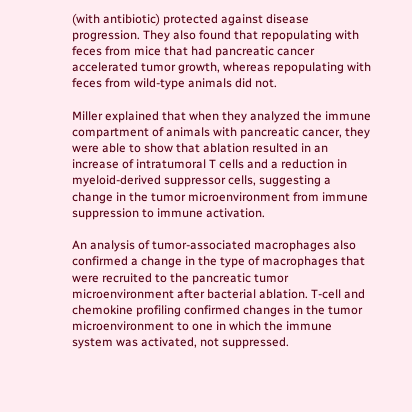(with antibiotic) protected against disease progression. They also found that repopulating with feces from mice that had pancreatic cancer accelerated tumor growth, whereas repopulating with feces from wild-type animals did not.

Miller explained that when they analyzed the immune compartment of animals with pancreatic cancer, they were able to show that ablation resulted in an increase of intratumoral T cells and a reduction in myeloid-derived suppressor cells, suggesting a change in the tumor microenvironment from immune suppression to immune activation.

An analysis of tumor-associated macrophages also confirmed a change in the type of macrophages that were recruited to the pancreatic tumor microenvironment after bacterial ablation. T-cell and chemokine profiling confirmed changes in the tumor microenvironment to one in which the immune system was activated, not suppressed.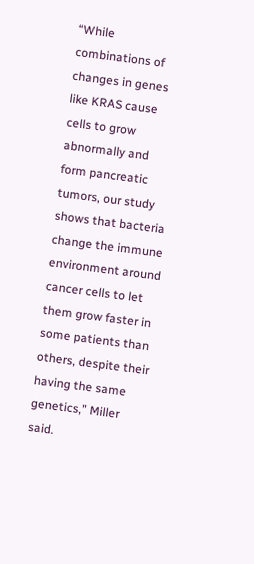“While combinations of changes in genes like KRAS cause cells to grow abnormally and form pancreatic tumors, our study shows that bacteria change the immune environment around cancer cells to let them grow faster in some patients than others, despite their having the same genetics,” Miller said.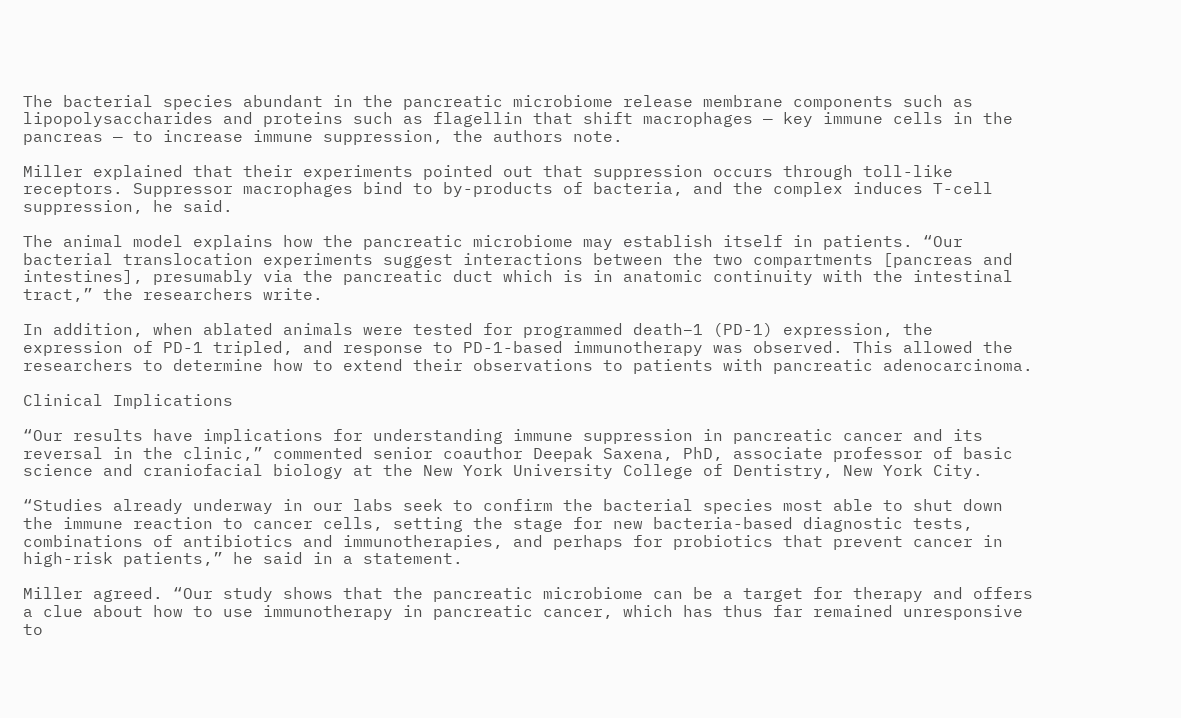The bacterial species abundant in the pancreatic microbiome release membrane components such as lipopolysaccharides and proteins such as flagellin that shift macrophages — key immune cells in the pancreas — to increase immune suppression, the authors note.

Miller explained that their experiments pointed out that suppression occurs through toll-like receptors. Suppressor macrophages bind to by-products of bacteria, and the complex induces T-cell suppression, he said.

The animal model explains how the pancreatic microbiome may establish itself in patients. “Our bacterial translocation experiments suggest interactions between the two compartments [pancreas and intestines], presumably via the pancreatic duct which is in anatomic continuity with the intestinal tract,” the researchers write.

In addition, when ablated animals were tested for programmed death–1 (PD-1) expression, the expression of PD-1 tripled, and response to PD-1-based immunotherapy was observed. This allowed the researchers to determine how to extend their observations to patients with pancreatic adenocarcinoma.

Clinical Implications

“Our results have implications for understanding immune suppression in pancreatic cancer and its reversal in the clinic,” commented senior coauthor Deepak Saxena, PhD, associate professor of basic science and craniofacial biology at the New York University College of Dentistry, New York City.

“Studies already underway in our labs seek to confirm the bacterial species most able to shut down the immune reaction to cancer cells, setting the stage for new bacteria-based diagnostic tests, combinations of antibiotics and immunotherapies, and perhaps for probiotics that prevent cancer in high-risk patients,” he said in a statement.

Miller agreed. “Our study shows that the pancreatic microbiome can be a target for therapy and offers a clue about how to use immunotherapy in pancreatic cancer, which has thus far remained unresponsive to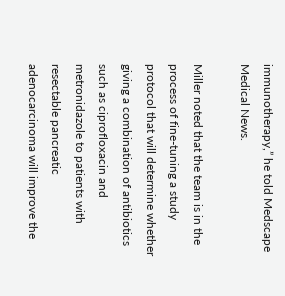immunotherapy,” he told Medscape Medical News.

Miller noted that the team is in the process of fine-tuning a study protocol that will determine whether giving a combination of antibiotics such as ciprofloxacin and metronidazole to patients with resectable pancreatic adenocarcinoma will improve the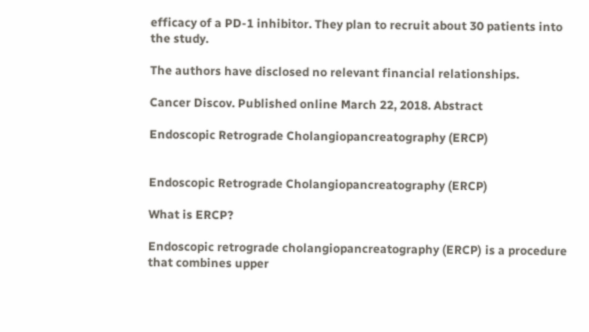efficacy of a PD-1 inhibitor. They plan to recruit about 30 patients into the study.

The authors have disclosed no relevant financial relationships.

Cancer Discov. Published online March 22, 2018. Abstract

Endoscopic Retrograde Cholangiopancreatography (ERCP)


Endoscopic Retrograde Cholangiopancreatography (ERCP)

What is ERCP?

Endoscopic retrograde cholangiopancreatography (ERCP) is a procedure that combines upper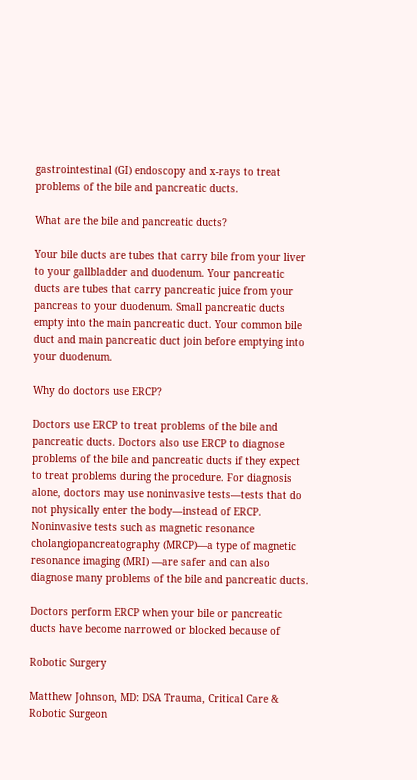gastrointestinal (GI) endoscopy and x-rays to treat problems of the bile and pancreatic ducts.

What are the bile and pancreatic ducts?

Your bile ducts are tubes that carry bile from your liver to your gallbladder and duodenum. Your pancreatic ducts are tubes that carry pancreatic juice from your pancreas to your duodenum. Small pancreatic ducts empty into the main pancreatic duct. Your common bile duct and main pancreatic duct join before emptying into your duodenum.

Why do doctors use ERCP?

Doctors use ERCP to treat problems of the bile and pancreatic ducts. Doctors also use ERCP to diagnose problems of the bile and pancreatic ducts if they expect to treat problems during the procedure. For diagnosis alone, doctors may use noninvasive tests—tests that do not physically enter the body—instead of ERCP. Noninvasive tests such as magnetic resonance cholangiopancreatography (MRCP)—a type of magnetic resonance imaging (MRI) —are safer and can also diagnose many problems of the bile and pancreatic ducts.

Doctors perform ERCP when your bile or pancreatic ducts have become narrowed or blocked because of

Robotic Surgery

Matthew Johnson, MD: DSA Trauma, Critical Care & Robotic Surgeon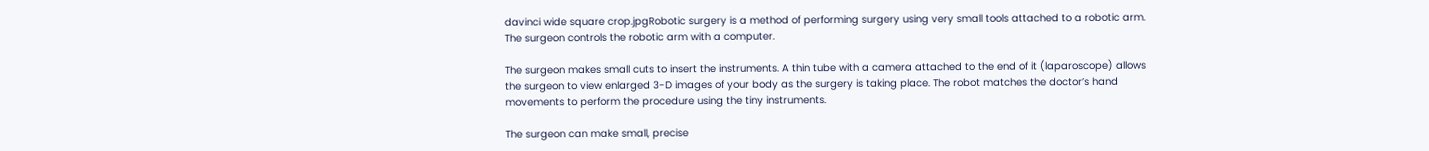davinci wide square crop.jpgRobotic surgery is a method of performing surgery using very small tools attached to a robotic arm. The surgeon controls the robotic arm with a computer.

The surgeon makes small cuts to insert the instruments. A thin tube with a camera attached to the end of it (laparoscope) allows the surgeon to view enlarged 3-D images of your body as the surgery is taking place. The robot matches the doctor’s hand movements to perform the procedure using the tiny instruments.

The surgeon can make small, precise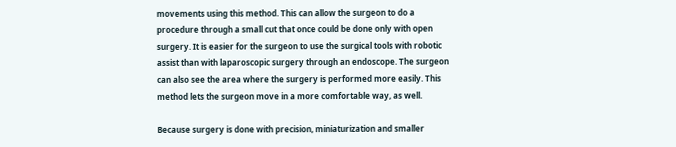movements using this method. This can allow the surgeon to do a procedure through a small cut that once could be done only with open surgery. It is easier for the surgeon to use the surgical tools with robotic assist than with laparoscopic surgery through an endoscope. The surgeon can also see the area where the surgery is performed more easily. This method lets the surgeon move in a more comfortable way, as well.

Because surgery is done with precision, miniaturization and smaller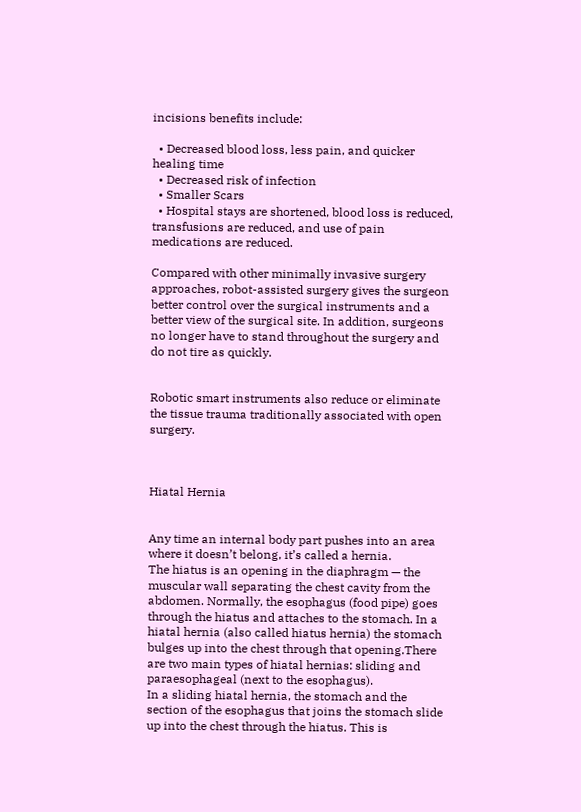incisions benefits include:

  • Decreased blood loss, less pain, and quicker healing time
  • Decreased risk of infection
  • Smaller Scars
  • Hospital stays are shortened, blood loss is reduced, transfusions are reduced, and use of pain medications are reduced.

Compared with other minimally invasive surgery approaches, robot-assisted surgery gives the surgeon better control over the surgical instruments and a better view of the surgical site. In addition, surgeons no longer have to stand throughout the surgery and do not tire as quickly.


Robotic smart instruments also reduce or eliminate the tissue trauma traditionally associated with open surgery.



Hiatal Hernia


Any time an internal body part pushes into an area where it doesn’t belong, it’s called a hernia.
The hiatus is an opening in the diaphragm — the muscular wall separating the chest cavity from the abdomen. Normally, the esophagus (food pipe) goes through the hiatus and attaches to the stomach. In a hiatal hernia (also called hiatus hernia) the stomach bulges up into the chest through that opening.There are two main types of hiatal hernias: sliding and paraesophageal (next to the esophagus).
In a sliding hiatal hernia, the stomach and the section of the esophagus that joins the stomach slide up into the chest through the hiatus. This is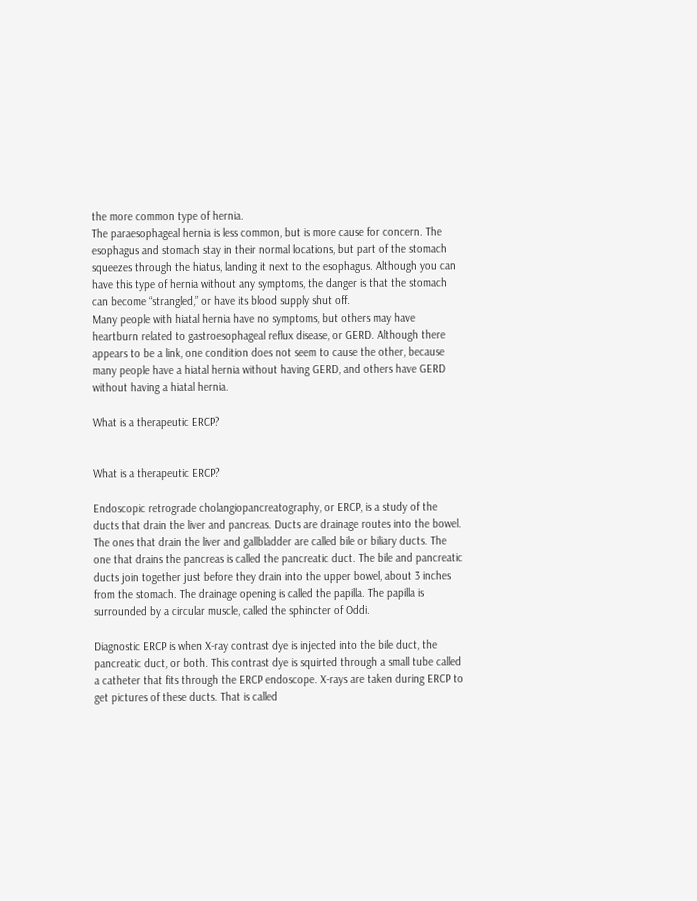the more common type of hernia.
The paraesophageal hernia is less common, but is more cause for concern. The esophagus and stomach stay in their normal locations, but part of the stomach squeezes through the hiatus, landing it next to the esophagus. Although you can have this type of hernia without any symptoms, the danger is that the stomach can become “strangled,” or have its blood supply shut off.
Many people with hiatal hernia have no symptoms, but others may have heartburn related to gastroesophageal reflux disease, or GERD. Although there appears to be a link, one condition does not seem to cause the other, because many people have a hiatal hernia without having GERD, and others have GERD without having a hiatal hernia.

What is a therapeutic ERCP?


What is a therapeutic ERCP?

Endoscopic retrograde cholangiopancreatography, or ERCP, is a study of the ducts that drain the liver and pancreas. Ducts are drainage routes into the bowel. The ones that drain the liver and gallbladder are called bile or biliary ducts. The one that drains the pancreas is called the pancreatic duct. The bile and pancreatic ducts join together just before they drain into the upper bowel, about 3 inches from the stomach. The drainage opening is called the papilla. The papilla is surrounded by a circular muscle, called the sphincter of Oddi.

Diagnostic ERCP is when X-ray contrast dye is injected into the bile duct, the pancreatic duct, or both. This contrast dye is squirted through a small tube called a catheter that fits through the ERCP endoscope. X-rays are taken during ERCP to get pictures of these ducts. That is called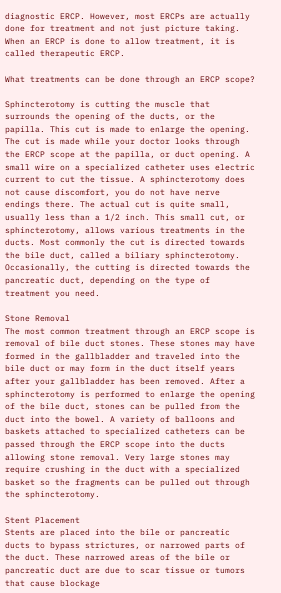diagnostic ERCP. However, most ERCPs are actually done for treatment and not just picture taking. When an ERCP is done to allow treatment, it is called therapeutic ERCP.

What treatments can be done through an ERCP scope?

Sphincterotomy is cutting the muscle that surrounds the opening of the ducts, or the papilla. This cut is made to enlarge the opening. The cut is made while your doctor looks through the ERCP scope at the papilla, or duct opening. A small wire on a specialized catheter uses electric current to cut the tissue. A sphincterotomy does not cause discomfort, you do not have nerve endings there. The actual cut is quite small, usually less than a 1/2 inch. This small cut, or sphincterotomy, allows various treatments in the ducts. Most commonly the cut is directed towards the bile duct, called a biliary sphincterotomy. Occasionally, the cutting is directed towards the pancreatic duct, depending on the type of treatment you need.

Stone Removal
The most common treatment through an ERCP scope is removal of bile duct stones. These stones may have formed in the gallbladder and traveled into the bile duct or may form in the duct itself years after your gallbladder has been removed. After a sphincterotomy is performed to enlarge the opening of the bile duct, stones can be pulled from the duct into the bowel. A variety of balloons and baskets attached to specialized catheters can be passed through the ERCP scope into the ducts allowing stone removal. Very large stones may require crushing in the duct with a specialized basket so the fragments can be pulled out through the sphincterotomy.

Stent Placement
Stents are placed into the bile or pancreatic ducts to bypass strictures, or narrowed parts of the duct. These narrowed areas of the bile or pancreatic duct are due to scar tissue or tumors that cause blockage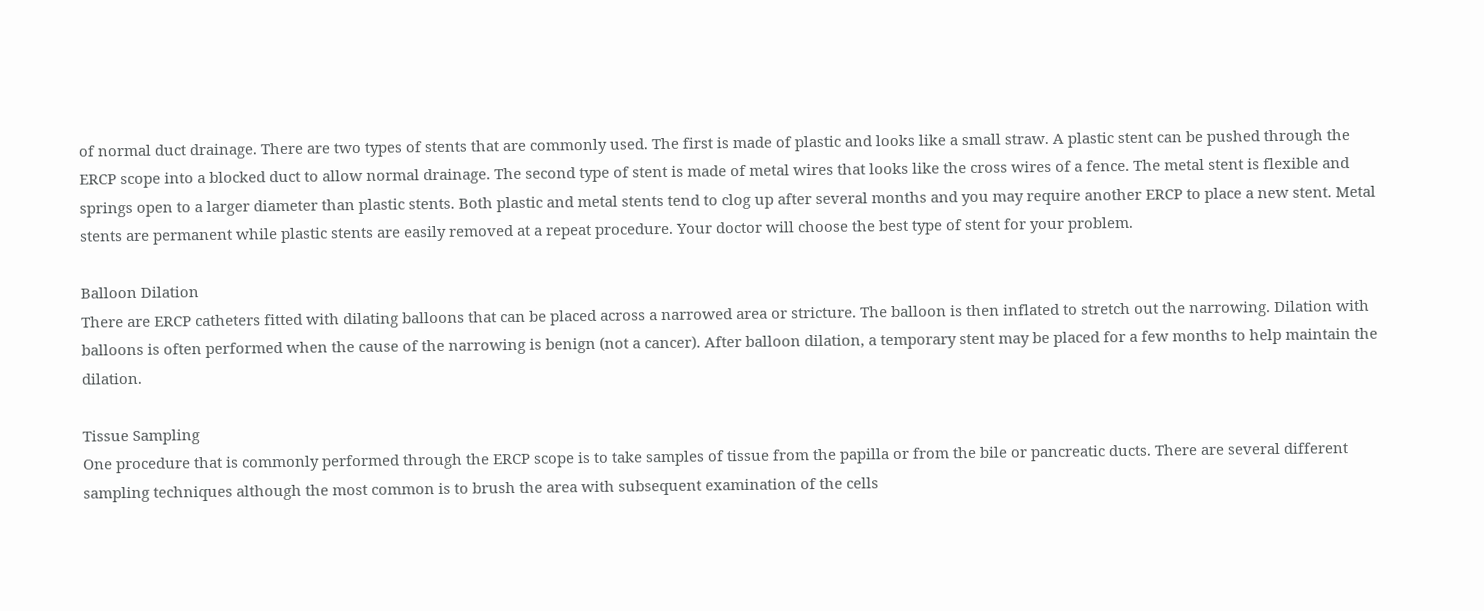of normal duct drainage. There are two types of stents that are commonly used. The first is made of plastic and looks like a small straw. A plastic stent can be pushed through the ERCP scope into a blocked duct to allow normal drainage. The second type of stent is made of metal wires that looks like the cross wires of a fence. The metal stent is flexible and springs open to a larger diameter than plastic stents. Both plastic and metal stents tend to clog up after several months and you may require another ERCP to place a new stent. Metal stents are permanent while plastic stents are easily removed at a repeat procedure. Your doctor will choose the best type of stent for your problem.

Balloon Dilation
There are ERCP catheters fitted with dilating balloons that can be placed across a narrowed area or stricture. The balloon is then inflated to stretch out the narrowing. Dilation with balloons is often performed when the cause of the narrowing is benign (not a cancer). After balloon dilation, a temporary stent may be placed for a few months to help maintain the dilation.

Tissue Sampling
One procedure that is commonly performed through the ERCP scope is to take samples of tissue from the papilla or from the bile or pancreatic ducts. There are several different sampling techniques although the most common is to brush the area with subsequent examination of the cells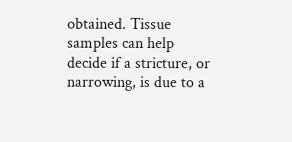obtained. Tissue samples can help decide if a stricture, or narrowing, is due to a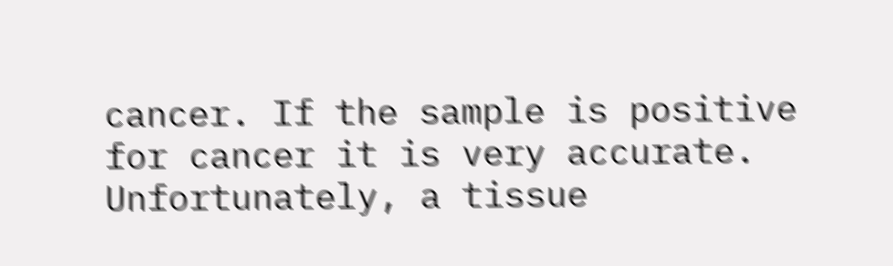cancer. If the sample is positive for cancer it is very accurate. Unfortunately, a tissue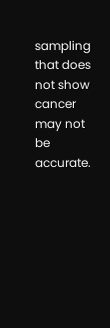sampling that does not show cancer may not be accurate.